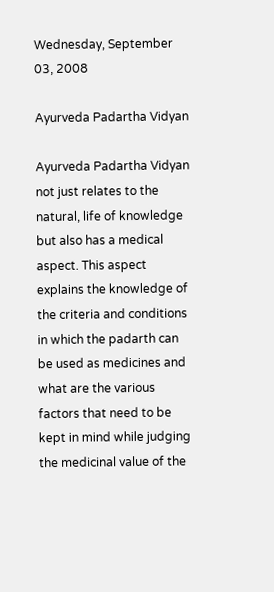Wednesday, September 03, 2008

Ayurveda Padartha Vidyan

Ayurveda Padartha Vidyan not just relates to the natural, life of knowledge but also has a medical aspect. This aspect explains the knowledge of the criteria and conditions in which the padarth can be used as medicines and what are the various factors that need to be kept in mind while judging the medicinal value of the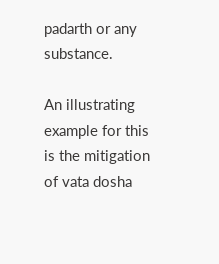padarth or any substance.

An illustrating example for this is the mitigation of vata dosha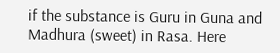if the substance is Guru in Guna and Madhura (sweet) in Rasa. Here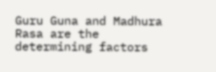Guru Guna and Madhura Rasa are the determining factors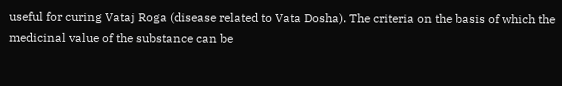useful for curing Vataj Roga (disease related to Vata Dosha). The criteria on the basis of which the medicinal value of the substance can be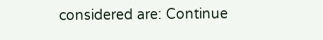considered are: Continue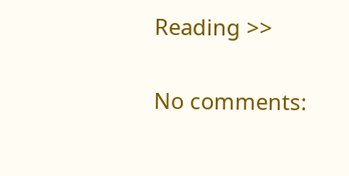Reading >>

No comments: